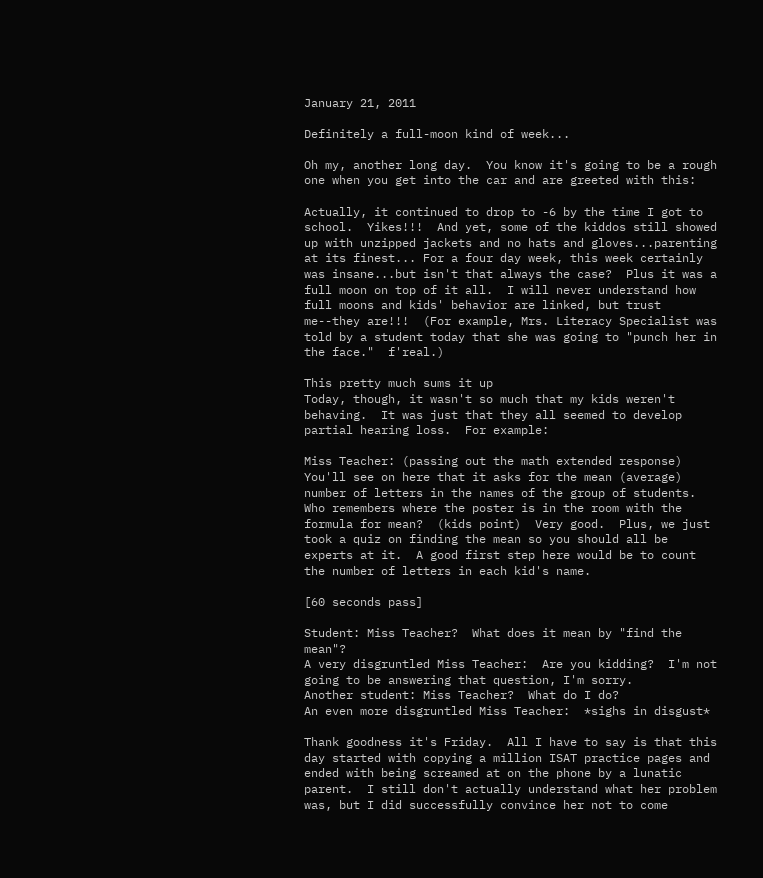January 21, 2011

Definitely a full-moon kind of week...

Oh my, another long day.  You know it's going to be a rough one when you get into the car and are greeted with this:

Actually, it continued to drop to -6 by the time I got to school.  Yikes!!!  And yet, some of the kiddos still showed up with unzipped jackets and no hats and gloves...parenting at its finest... For a four day week, this week certainly was insane...but isn't that always the case?  Plus it was a full moon on top of it all.  I will never understand how full moons and kids' behavior are linked, but trust me--they are!!!  (For example, Mrs. Literacy Specialist was told by a student today that she was going to "punch her in the face."  f'real.)

This pretty much sums it up
Today, though, it wasn't so much that my kids weren't behaving.  It was just that they all seemed to develop partial hearing loss.  For example:

Miss Teacher: (passing out the math extended response) You'll see on here that it asks for the mean (average) number of letters in the names of the group of students.   Who remembers where the poster is in the room with the formula for mean?  (kids point)  Very good.  Plus, we just took a quiz on finding the mean so you should all be experts at it.  A good first step here would be to count the number of letters in each kid's name.

[60 seconds pass]

Student: Miss Teacher?  What does it mean by "find the mean"?
A very disgruntled Miss Teacher:  Are you kidding?  I'm not going to be answering that question, I'm sorry.
Another student: Miss Teacher?  What do I do?
An even more disgruntled Miss Teacher:  *sighs in disgust*

Thank goodness it's Friday.  All I have to say is that this day started with copying a million ISAT practice pages and ended with being screamed at on the phone by a lunatic parent.  I still don't actually understand what her problem was, but I did successfully convince her not to come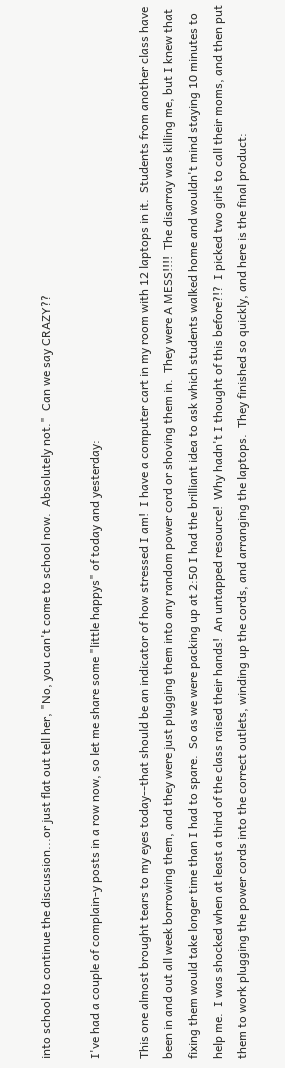into school to continue the discussion...or just flat out tell her, "No, you can't come to school now.  Absolutely not."  Can we say CRAZY??

I've had a couple of complain-y posts in a row now, so let me share some "little happys" of today and yesterday:

This one almost brought tears to my eyes today--that should be an indicator of how stressed I am!  I have a computer cart in my room with 12 laptops in it.  Students from another class have been in and out all week borrowing them, and they were just plugging them into any random power cord or shoving them in.  They were A MESS!!!!  The disarray was killing me, but I knew that fixing them would take longer time than I had to spare.  So as we were packing up at 2:50 I had the brilliant idea to ask which students walked home and wouldn't mind staying 10 minutes to help me.  I was shocked when at least a third of the class raised their hands!  An untapped resource!  Why hadn't I thought of this before?!?  I picked two girls to call their moms, and then put them to work plugging the power cords into the correct outlets, winding up the cords, and arranging the laptops.  They finished so quickly, and here is the final product: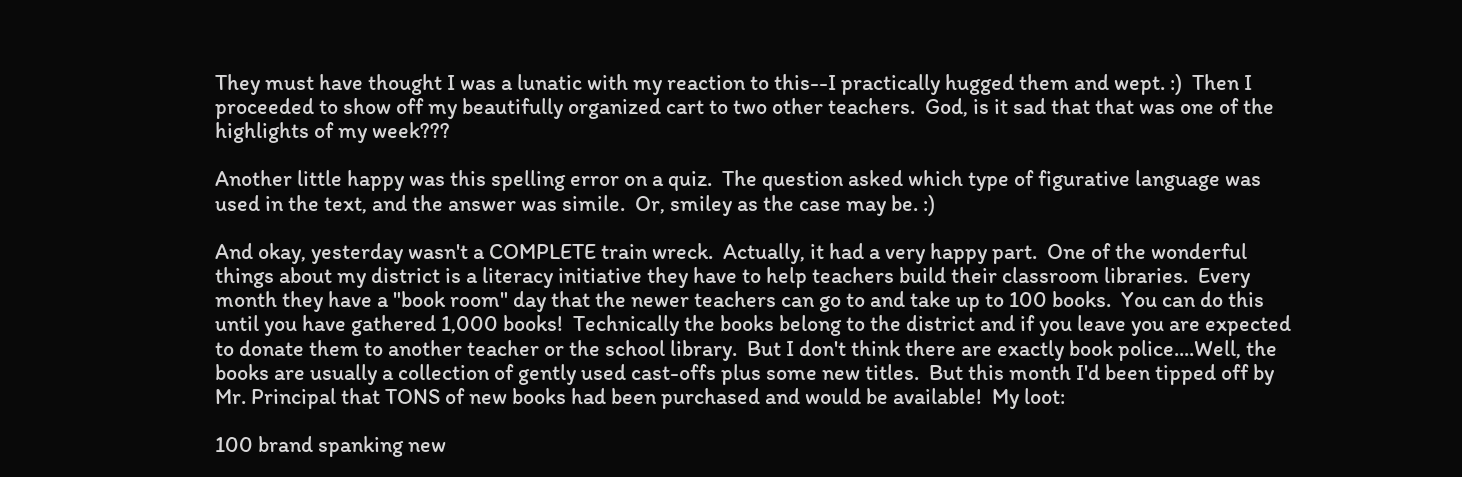They must have thought I was a lunatic with my reaction to this--I practically hugged them and wept. :)  Then I proceeded to show off my beautifully organized cart to two other teachers.  God, is it sad that that was one of the highlights of my week???

Another little happy was this spelling error on a quiz.  The question asked which type of figurative language was used in the text, and the answer was simile.  Or, smiley as the case may be. :)

And okay, yesterday wasn't a COMPLETE train wreck.  Actually, it had a very happy part.  One of the wonderful things about my district is a literacy initiative they have to help teachers build their classroom libraries.  Every month they have a "book room" day that the newer teachers can go to and take up to 100 books.  You can do this until you have gathered 1,000 books!  Technically the books belong to the district and if you leave you are expected to donate them to another teacher or the school library.  But I don't think there are exactly book police....Well, the books are usually a collection of gently used cast-offs plus some new titles.  But this month I'd been tipped off by Mr. Principal that TONS of new books had been purchased and would be available!  My loot:

100 brand spanking new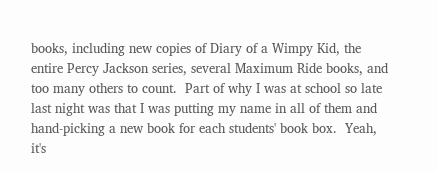books, including new copies of Diary of a Wimpy Kid, the entire Percy Jackson series, several Maximum Ride books, and too many others to count.  Part of why I was at school so late last night was that I was putting my name in all of them and hand-picking a new book for each students' book box.  Yeah, it's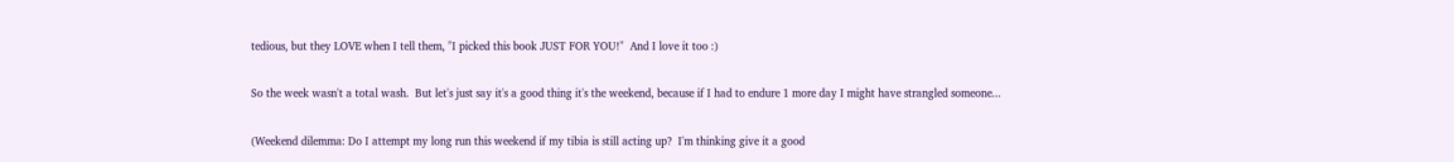tedious, but they LOVE when I tell them, "I picked this book JUST FOR YOU!"  And I love it too :)

So the week wasn't a total wash.  But let's just say it's a good thing it's the weekend, because if I had to endure 1 more day I might have strangled someone...

(Weekend dilemma: Do I attempt my long run this weekend if my tibia is still acting up?  I'm thinking give it a good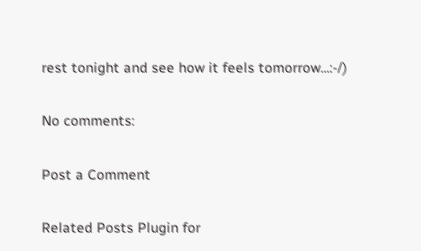rest tonight and see how it feels tomorrow...:-/)

No comments:

Post a Comment

Related Posts Plugin for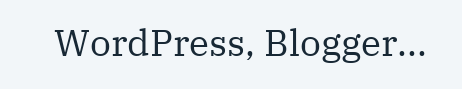WordPress, Blogger...